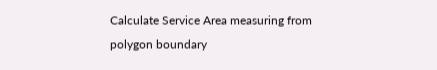Calculate Service Area measuring from polygon boundary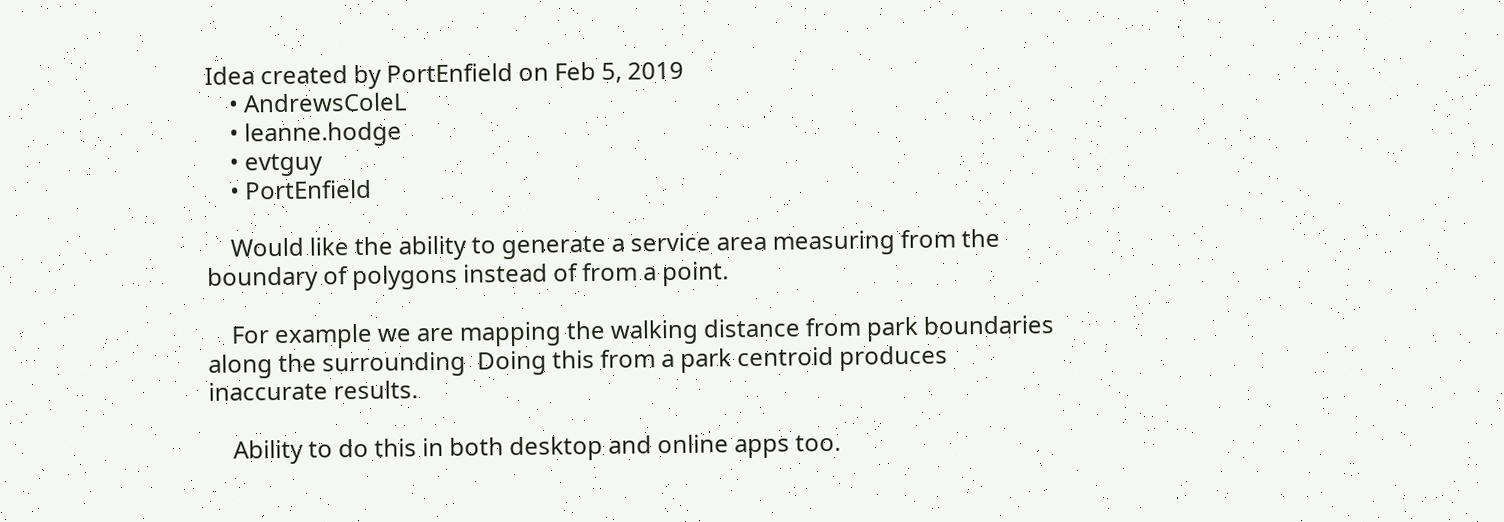Idea created by PortEnfield on Feb 5, 2019
    • AndrewsColeL
    • leanne.hodge
    • evtguy
    • PortEnfield

    Would like the ability to generate a service area measuring from the boundary of polygons instead of from a point.

    For example we are mapping the walking distance from park boundaries along the surrounding  Doing this from a park centroid produces inaccurate results.

    Ability to do this in both desktop and online apps too.